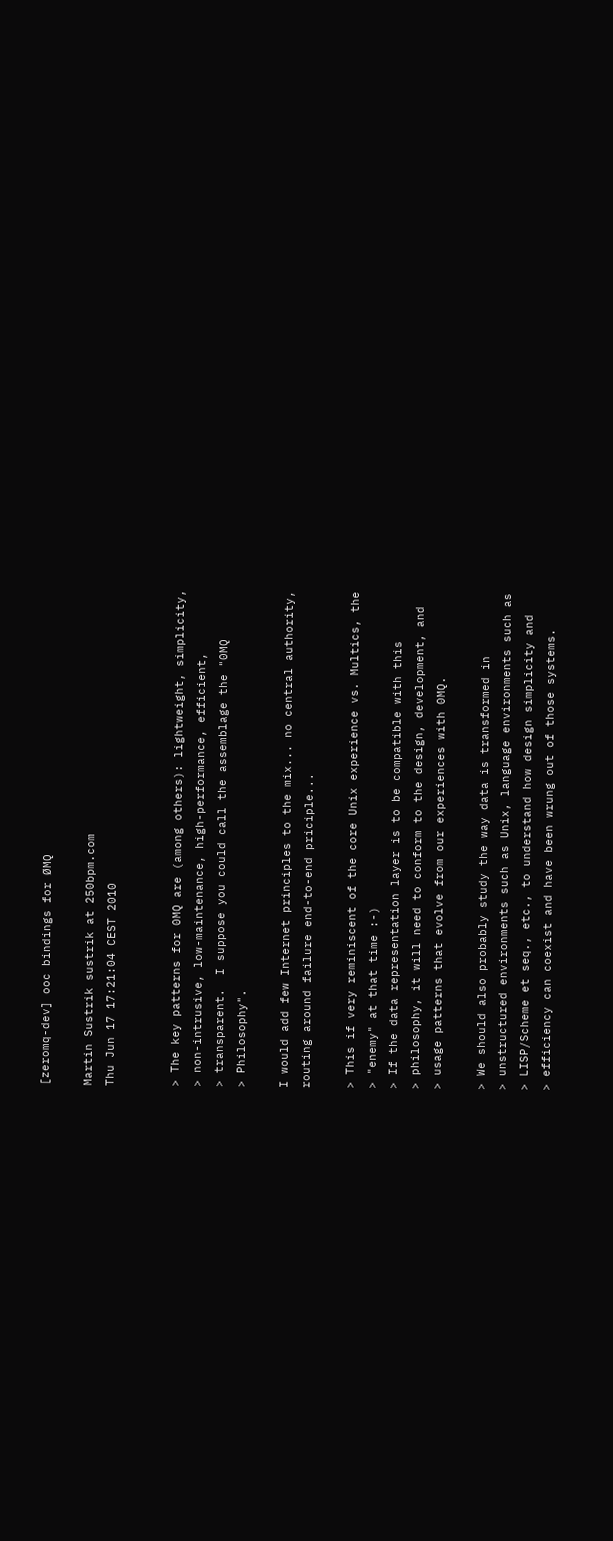[zeromq-dev] ooc bindings for ØMQ

Martin Sustrik sustrik at 250bpm.com
Thu Jun 17 17:21:04 CEST 2010


> The key patterns for 0MQ are (among others): lightweight, simplicity,
> non-intrusive, low-maintenance, high-performance, efficient,
> transparent.  I suppose you could call the assemblage the "0MQ
> Philosophy".

I would add few Internet principles to the mix... no central authority,
routing around failure end-to-end priciple...

> This if very reminiscent of the core Unix experience vs. Multics, the
> "enemy" at that time :-)
> If the data representation layer is to be compatible with this
> philosophy, it will need to conform to the design, development, and
> usage patterns that evolve from our experiences with 0MQ.

> We should also probably study the way data is transformed in
> unstructured environments such as Unix, language environments such as
> LISP/Scheme et seq., etc., to understand how design simplicity and
> efficiency can coexist and have been wrung out of those systems.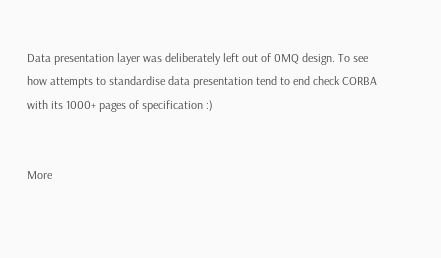Data presentation layer was deliberately left out of 0MQ design. To see
how attempts to standardise data presentation tend to end check CORBA
with its 1000+ pages of specification :)


More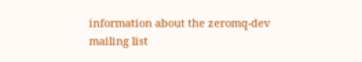information about the zeromq-dev mailing list